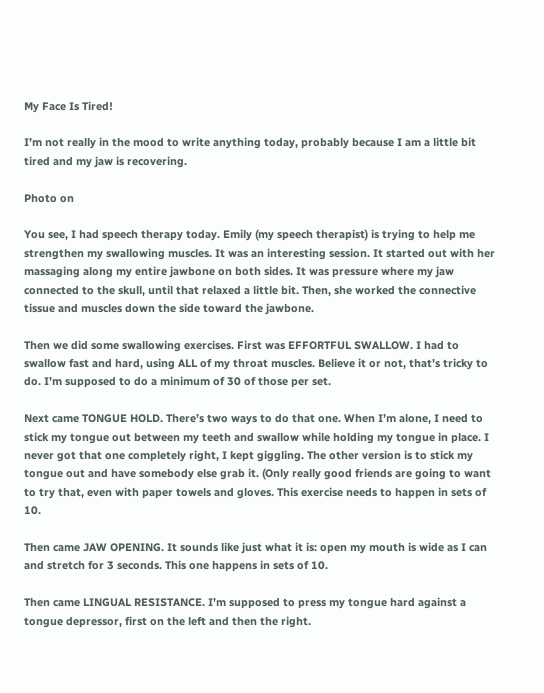My Face Is Tired!

I’m not really in the mood to write anything today, probably because I am a little bit tired and my jaw is recovering.

Photo on

You see, I had speech therapy today. Emily (my speech therapist) is trying to help me strengthen my swallowing muscles. It was an interesting session. It started out with her massaging along my entire jawbone on both sides. It was pressure where my jaw connected to the skull, until that relaxed a little bit. Then, she worked the connective tissue and muscles down the side toward the jawbone.

Then we did some swallowing exercises. First was EFFORTFUL SWALLOW. I had to swallow fast and hard, using ALL of my throat muscles. Believe it or not, that’s tricky to do. I’m supposed to do a minimum of 30 of those per set.

Next came TONGUE HOLD. There’s two ways to do that one. When I’m alone, I need to stick my tongue out between my teeth and swallow while holding my tongue in place. I never got that one completely right, I kept giggling. The other version is to stick my tongue out and have somebody else grab it. (Only really good friends are going to want to try that, even with paper towels and gloves. This exercise needs to happen in sets of 10.

Then came JAW OPENING. It sounds like just what it is: open my mouth is wide as I can and stretch for 3 seconds. This one happens in sets of 10.

Then came LINGUAL RESISTANCE. I’m supposed to press my tongue hard against a tongue depressor, first on the left and then the right.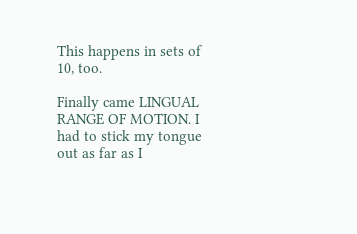This happens in sets of 10, too.

Finally came LINGUAL RANGE OF MOTION. I had to stick my tongue out as far as I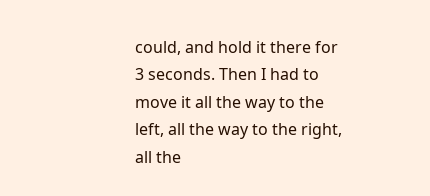could, and hold it there for 3 seconds. Then I had to move it all the way to the left, all the way to the right, all the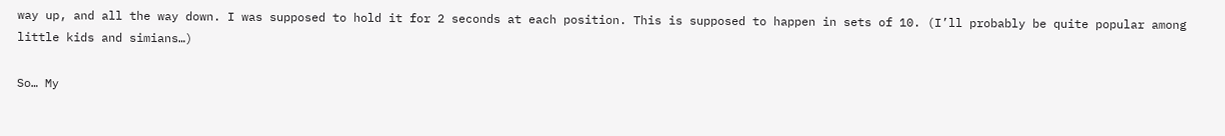way up, and all the way down. I was supposed to hold it for 2 seconds at each position. This is supposed to happen in sets of 10. (I’ll probably be quite popular among little kids and simians…)

So… My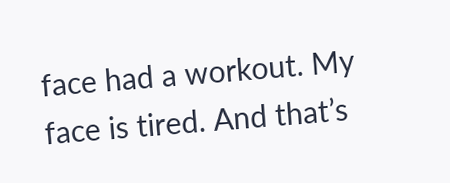face had a workout. My face is tired. And that’s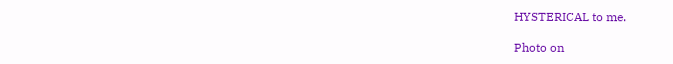HYSTERICAL to me.

Photo on